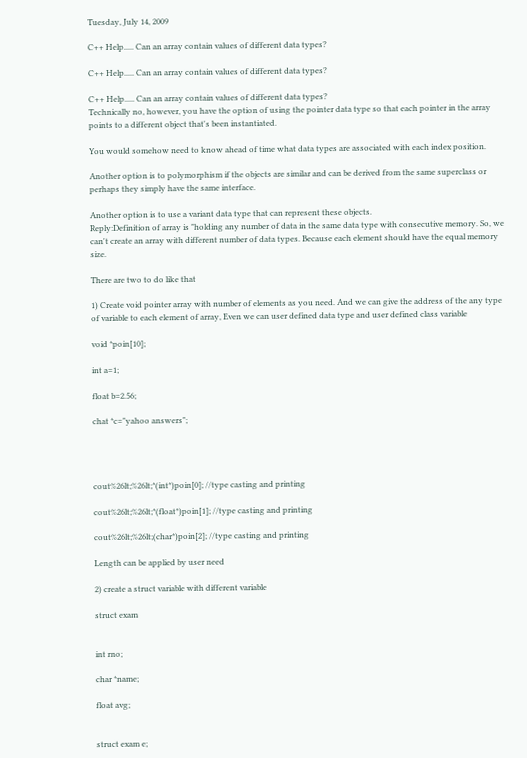Tuesday, July 14, 2009

C++ Help..... Can an array contain values of different data types?

C++ Help..... Can an array contain values of different data types?

C++ Help..... Can an array contain values of different data types?
Technically no, however, you have the option of using the pointer data type so that each pointer in the array points to a different object that's been instantiated.

You would somehow need to know ahead of time what data types are associated with each index position.

Another option is to polymorphism if the objects are similar and can be derived from the same superclass or perhaps they simply have the same interface.

Another option is to use a variant data type that can represent these objects.
Reply:Definition of array is "holding any number of data in the same data type with consecutive memory. So, we can't create an array with different number of data types. Because each element should have the equal memory size.

There are two to do like that

1) Create void pointer array with number of elements as you need. And we can give the address of the any type of variable to each element of array, Even we can user defined data type and user defined class variable

void *poin[10];

int a=1;

float b=2.56;

chat *c="yahoo answers";




cout%26lt;%26lt;*(int*)poin[0]; //type casting and printing

cout%26lt;%26lt;*(float*)poin[1]; //type casting and printing

cout%26lt;%26lt;(char*)poin[2]; //type casting and printing

Length can be applied by user need

2) create a struct variable with different variable

struct exam


int rno;

char *name;

float avg;


struct exam e;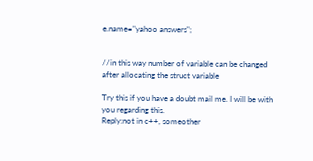e.name="yahoo answers";


//in this way number of variable can be changed after allocating the struct variable

Try this if you have a doubt mail me. I will be with you regarding this.
Reply:not in c++, someother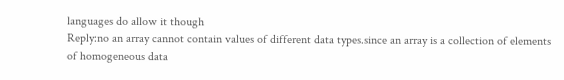languages do allow it though
Reply:no an array cannot contain values of different data types.since an array is a collection of elements of homogeneous data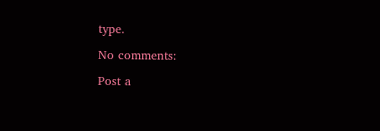type.

No comments:

Post a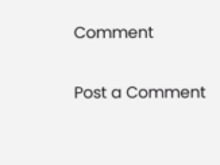Comment

Post a Comment